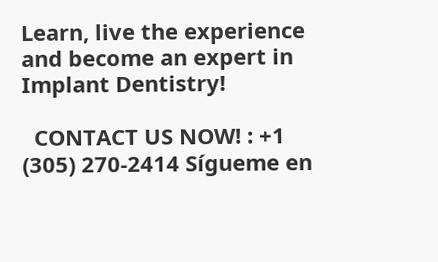Learn, live the experience and become an expert in Implant Dentistry!

  CONTACT US NOW! : +1 (305) 270-2414 Sígueme en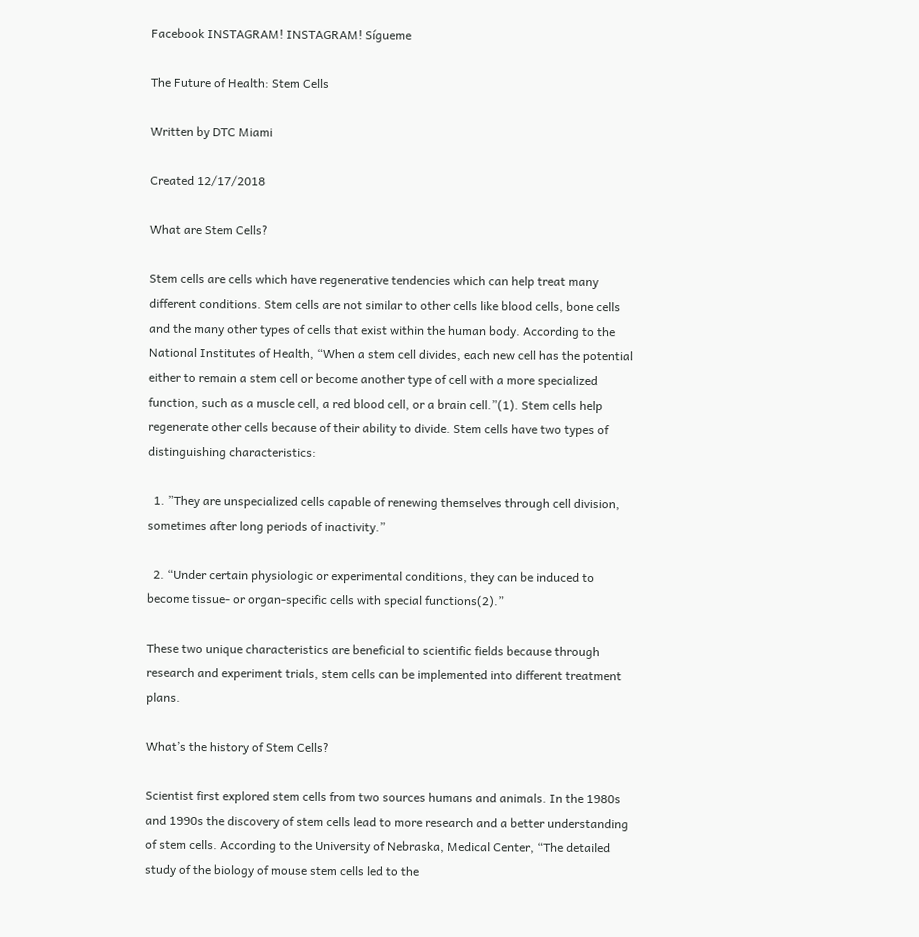Facebook INSTAGRAM! INSTAGRAM! Sígueme

The Future of Health: Stem Cells

Written by DTC Miami

Created 12/17/2018

What are Stem Cells?

Stem cells are cells which have regenerative tendencies which can help treat many different conditions. Stem cells are not similar to other cells like blood cells, bone cells and the many other types of cells that exist within the human body. According to the National Institutes of Health, “When a stem cell divides, each new cell has the potential either to remain a stem cell or become another type of cell with a more specialized function, such as a muscle cell, a red blood cell, or a brain cell.”(1). Stem cells help regenerate other cells because of their ability to divide. Stem cells have two types of distinguishing characteristics:

  1. ”They are unspecialized cells capable of renewing themselves through cell division, sometimes after long periods of inactivity.”

  2. “Under certain physiologic or experimental conditions, they can be induced to become tissue- or organ-specific cells with special functions(2).”

These two unique characteristics are beneficial to scientific fields because through research and experiment trials, stem cells can be implemented into different treatment plans.

What’s the history of Stem Cells?

Scientist first explored stem cells from two sources humans and animals. In the 1980s and 1990s the discovery of stem cells lead to more research and a better understanding of stem cells. According to the University of Nebraska, Medical Center, “The detailed study of the biology of mouse stem cells led to the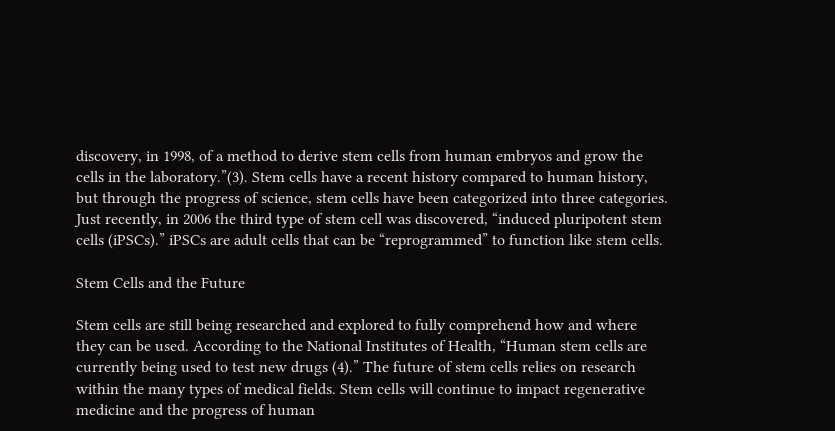discovery, in 1998, of a method to derive stem cells from human embryos and grow the cells in the laboratory.”(3). Stem cells have a recent history compared to human history, but through the progress of science, stem cells have been categorized into three categories. Just recently, in 2006 the third type of stem cell was discovered, “induced pluripotent stem cells (iPSCs).” iPSCs are adult cells that can be “reprogrammed” to function like stem cells.

Stem Cells and the Future

Stem cells are still being researched and explored to fully comprehend how and where they can be used. According to the National Institutes of Health, “Human stem cells are currently being used to test new drugs (4).” The future of stem cells relies on research within the many types of medical fields. Stem cells will continue to impact regenerative medicine and the progress of human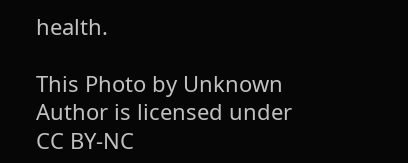health.

This Photo by Unknown Author is licensed under CC BY-NC